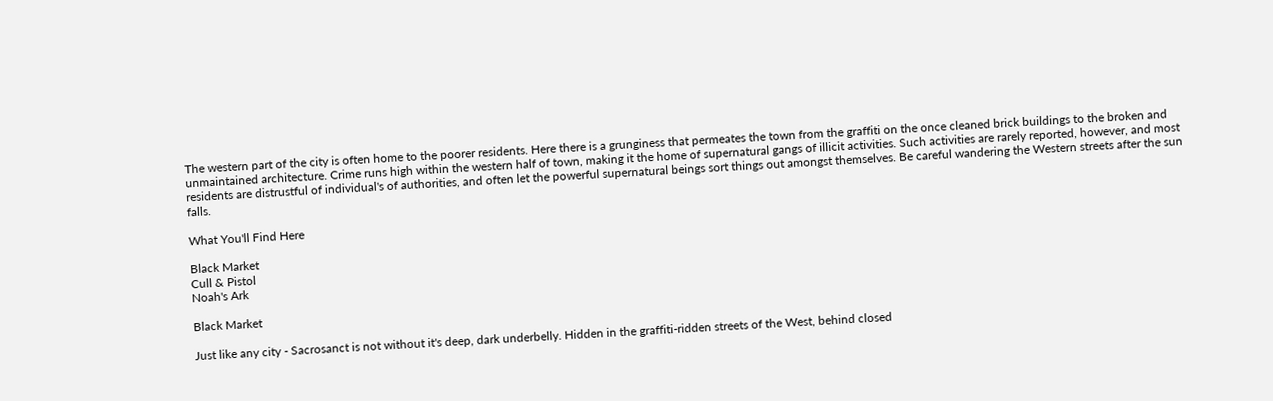The western part of the city is often home to the poorer residents. Here there is a grunginess that permeates the town from the graffiti on the once cleaned brick buildings to the broken and unmaintained architecture. Crime runs high within the western half of town, making it the home of supernatural gangs of illicit activities. Such activities are rarely reported, however, and most residents are distrustful of individual's of authorities, and often let the powerful supernatural beings sort things out amongst themselves. Be careful wandering the Western streets after the sun falls.

What You'll Find Here

Black Market
Cull & Pistol
Noah's Ark

Black Market

Just like any city - Sacrosanct is not without it's deep, dark underbelly. Hidden in the graffiti-ridden streets of the West, behind closed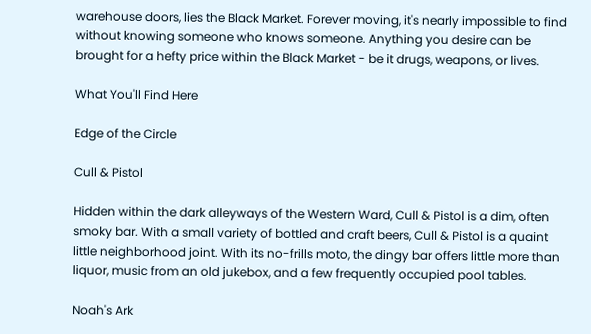warehouse doors, lies the Black Market. Forever moving, it's nearly impossible to find without knowing someone who knows someone. Anything you desire can be brought for a hefty price within the Black Market - be it drugs, weapons, or lives.

What You'll Find Here

Edge of the Circle

Cull & Pistol

Hidden within the dark alleyways of the Western Ward, Cull & Pistol is a dim, often smoky bar. With a small variety of bottled and craft beers, Cull & Pistol is a quaint little neighborhood joint. With its no-frills moto, the dingy bar offers little more than liquor, music from an old jukebox, and a few frequently occupied pool tables.

Noah's Ark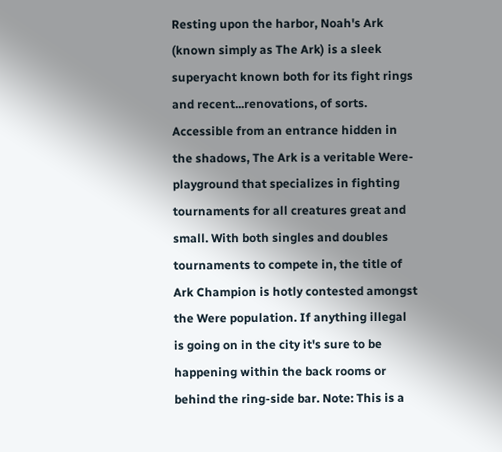Resting upon the harbor, Noah's Ark (known simply as The Ark) is a sleek superyacht known both for its fight rings and recent...renovations, of sorts. Accessible from an entrance hidden in the shadows, The Ark is a veritable Were-playground that specializes in fighting tournaments for all creatures great and small. With both singles and doubles tournaments to compete in, the title of Ark Champion is hotly contested amongst the Were population. If anything illegal is going on in the city it's sure to be happening within the back rooms or behind the ring-side bar. Note: This is a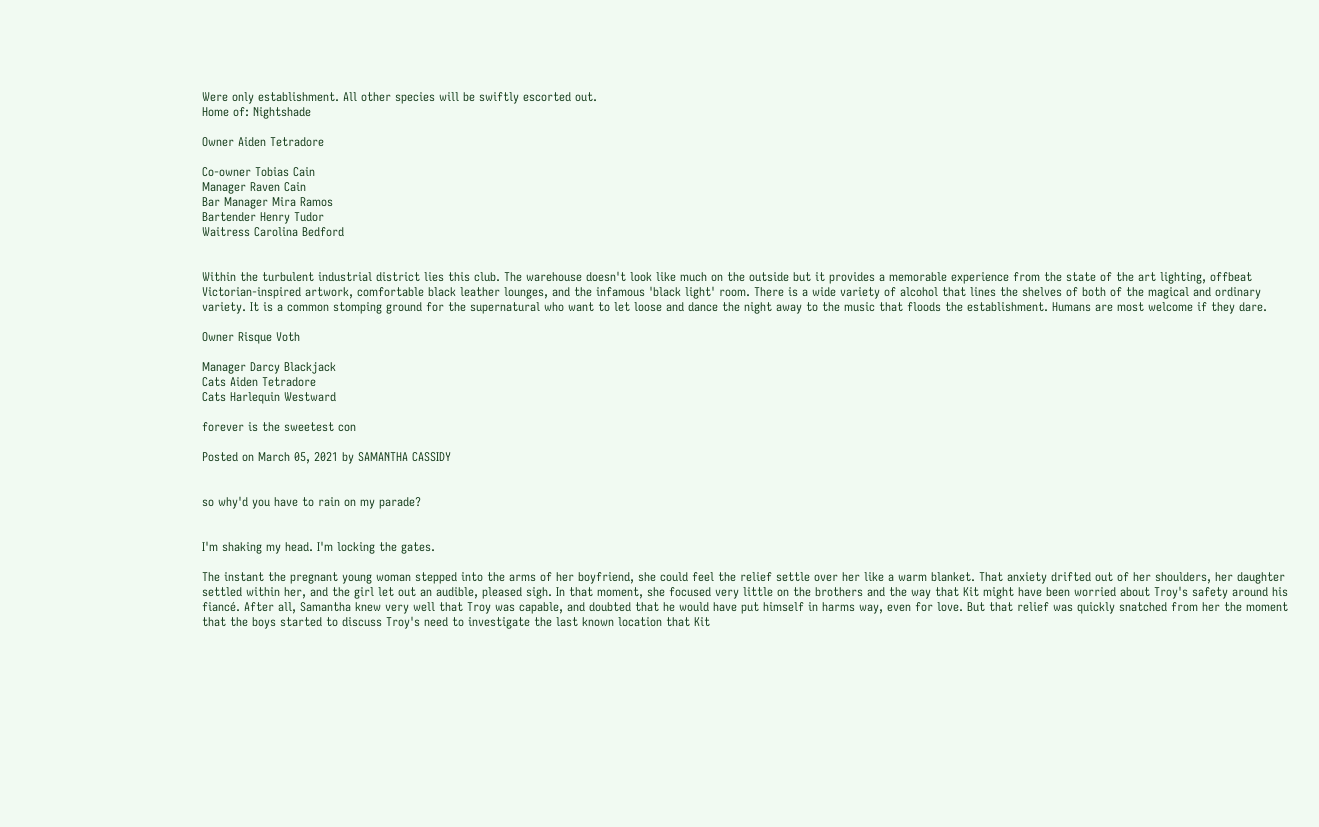Were only establishment. All other species will be swiftly escorted out.
Home of: Nightshade

Owner Aiden Tetradore

Co-owner Tobias Cain
Manager Raven Cain
Bar Manager Mira Ramos
Bartender Henry Tudor
Waitress Carolina Bedford


Within the turbulent industrial district lies this club. The warehouse doesn't look like much on the outside but it provides a memorable experience from the state of the art lighting, offbeat Victorian-inspired artwork, comfortable black leather lounges, and the infamous 'black light' room. There is a wide variety of alcohol that lines the shelves of both of the magical and ordinary variety. It is a common stomping ground for the supernatural who want to let loose and dance the night away to the music that floods the establishment. Humans are most welcome if they dare.

Owner Risque Voth

Manager Darcy Blackjack
Cats Aiden Tetradore
Cats Harlequin Westward

forever is the sweetest con

Posted on March 05, 2021 by SAMANTHA CASSIDY


so why'd you have to rain on my parade?


I'm shaking my head. I'm locking the gates.

The instant the pregnant young woman stepped into the arms of her boyfriend, she could feel the relief settle over her like a warm blanket. That anxiety drifted out of her shoulders, her daughter settled within her, and the girl let out an audible, pleased sigh. In that moment, she focused very little on the brothers and the way that Kit might have been worried about Troy's safety around his fiancé. After all, Samantha knew very well that Troy was capable, and doubted that he would have put himself in harms way, even for love. But that relief was quickly snatched from her the moment that the boys started to discuss Troy's need to investigate the last known location that Kit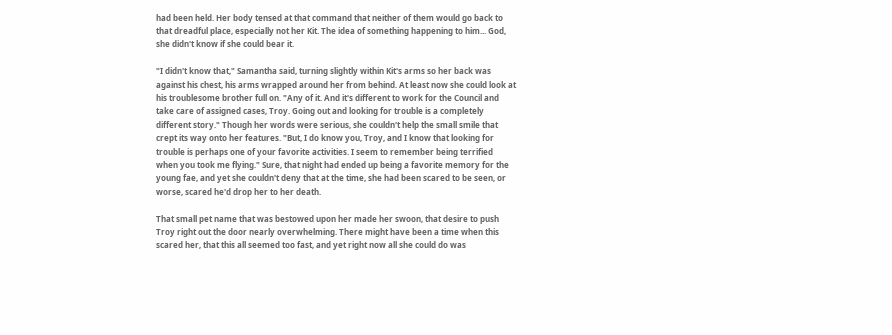had been held. Her body tensed at that command that neither of them would go back to that dreadful place, especially not her Kit. The idea of something happening to him... God, she didn't know if she could bear it.

"I didn't know that," Samantha said, turning slightly within Kit's arms so her back was against his chest, his arms wrapped around her from behind. At least now she could look at his troublesome brother full on. "Any of it. And it's different to work for the Council and take care of assigned cases, Troy. Going out and looking for trouble is a completely different story." Though her words were serious, she couldn't help the small smile that crept its way onto her features. "But, I do know you, Troy, and I know that looking for trouble is perhaps one of your favorite activities. I seem to remember being terrified when you took me flying." Sure, that night had ended up being a favorite memory for the young fae, and yet she couldn't deny that at the time, she had been scared to be seen, or worse, scared he'd drop her to her death.

That small pet name that was bestowed upon her made her swoon, that desire to push Troy right out the door nearly overwhelming. There might have been a time when this scared her, that this all seemed too fast, and yet right now all she could do was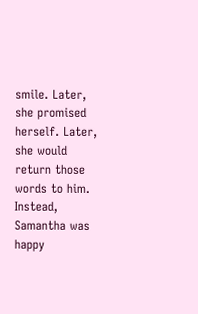smile. Later, she promised herself. Later, she would return those words to him. Instead, Samantha was happy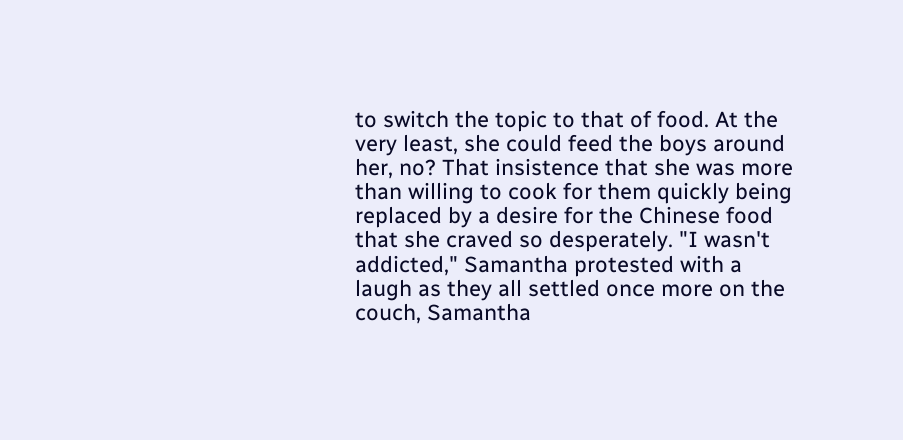to switch the topic to that of food. At the very least, she could feed the boys around her, no? That insistence that she was more than willing to cook for them quickly being replaced by a desire for the Chinese food that she craved so desperately. "I wasn't addicted," Samantha protested with a laugh as they all settled once more on the couch, Samantha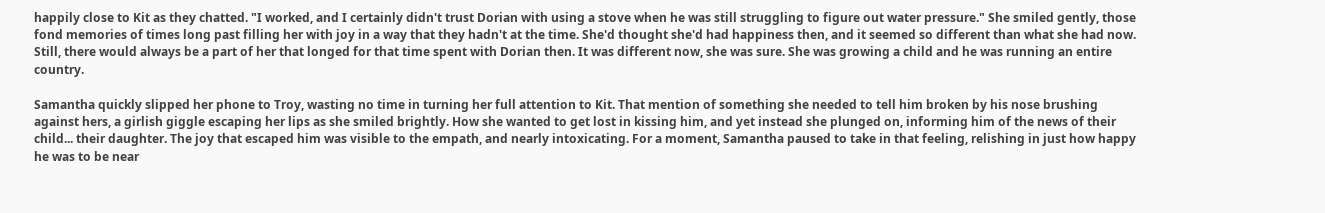happily close to Kit as they chatted. "I worked, and I certainly didn't trust Dorian with using a stove when he was still struggling to figure out water pressure." She smiled gently, those fond memories of times long past filling her with joy in a way that they hadn't at the time. She'd thought she'd had happiness then, and it seemed so different than what she had now. Still, there would always be a part of her that longed for that time spent with Dorian then. It was different now, she was sure. She was growing a child and he was running an entire country.

Samantha quickly slipped her phone to Troy, wasting no time in turning her full attention to Kit. That mention of something she needed to tell him broken by his nose brushing against hers, a girlish giggle escaping her lips as she smiled brightly. How she wanted to get lost in kissing him, and yet instead she plunged on, informing him of the news of their child... their daughter. The joy that escaped him was visible to the empath, and nearly intoxicating. For a moment, Samantha paused to take in that feeling, relishing in just how happy he was to be near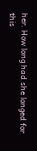her. How long had she longed for this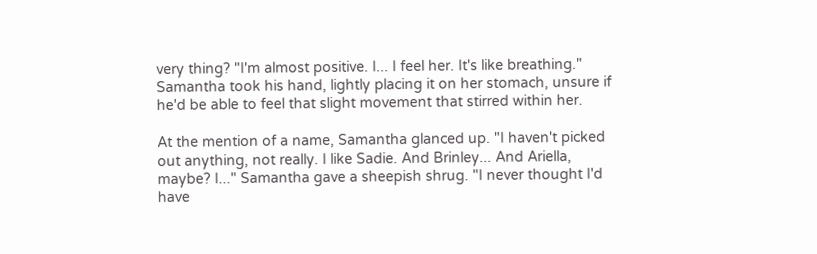very thing? "I'm almost positive. I... I feel her. It's like breathing." Samantha took his hand, lightly placing it on her stomach, unsure if he'd be able to feel that slight movement that stirred within her.

At the mention of a name, Samantha glanced up. "I haven't picked out anything, not really. I like Sadie. And Brinley... And Ariella, maybe? I..." Samantha gave a sheepish shrug. "I never thought I'd have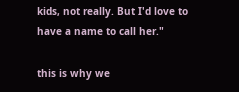kids, not really. But I'd love to have a name to call her."

this is why we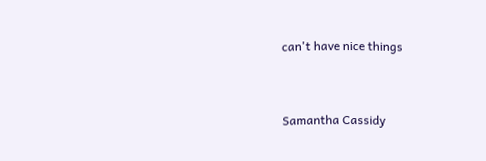can't have nice things


Samantha Cassidy